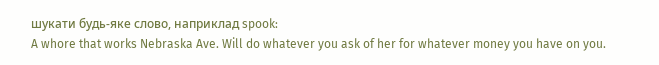шукати будь-яке слово, наприклад spook:
A whore that works Nebraska Ave. Will do whatever you ask of her for whatever money you have on you.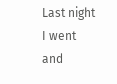Last night I went and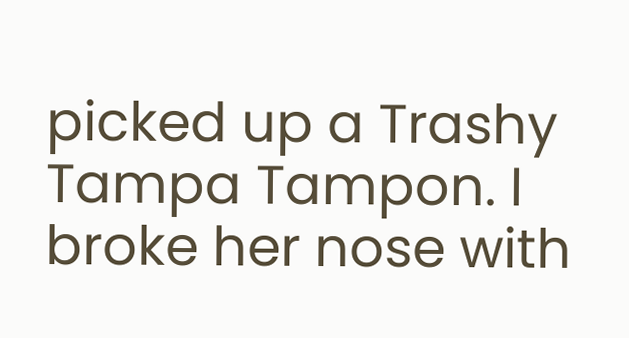picked up a Trashy Tampa Tampon. I broke her nose with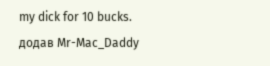my dick for 10 bucks.
додав Mr-Mac_Daddy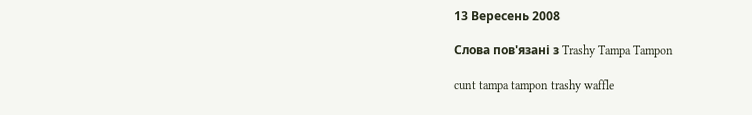13 Вересень 2008

Слова пов'язані з Trashy Tampa Tampon

cunt tampa tampon trashy waffle